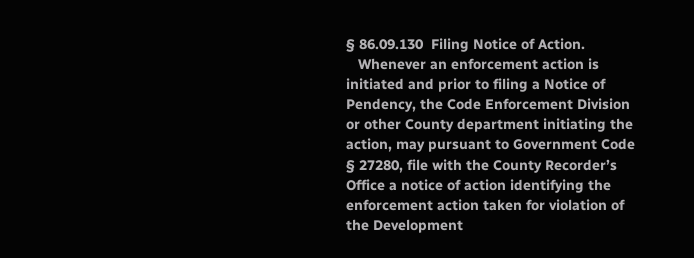§ 86.09.130  Filing Notice of Action.
   Whenever an enforcement action is initiated and prior to filing a Notice of Pendency, the Code Enforcement Division or other County department initiating the action, may pursuant to Government Code § 27280, file with the County Recorder’s Office a notice of action identifying the enforcement action taken for violation of the Development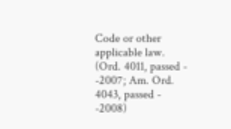Code or other applicable law.
(Ord. 4011, passed - -2007; Am. Ord. 4043, passed - -2008)